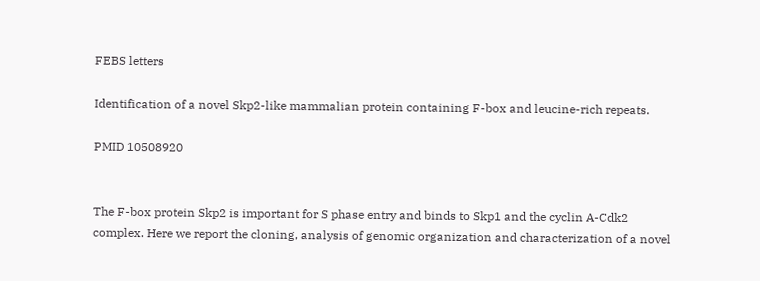FEBS letters

Identification of a novel Skp2-like mammalian protein containing F-box and leucine-rich repeats.

PMID 10508920


The F-box protein Skp2 is important for S phase entry and binds to Skp1 and the cyclin A-Cdk2 complex. Here we report the cloning, analysis of genomic organization and characterization of a novel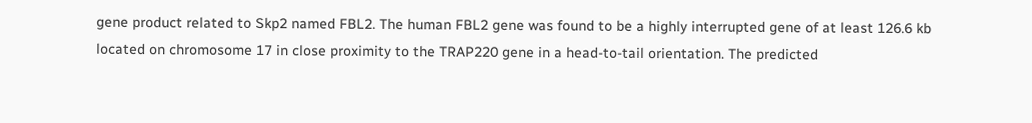gene product related to Skp2 named FBL2. The human FBL2 gene was found to be a highly interrupted gene of at least 126.6 kb located on chromosome 17 in close proximity to the TRAP220 gene in a head-to-tail orientation. The predicted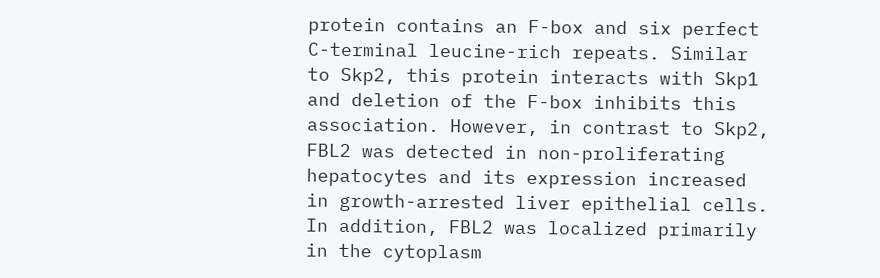protein contains an F-box and six perfect C-terminal leucine-rich repeats. Similar to Skp2, this protein interacts with Skp1 and deletion of the F-box inhibits this association. However, in contrast to Skp2, FBL2 was detected in non-proliferating hepatocytes and its expression increased in growth-arrested liver epithelial cells. In addition, FBL2 was localized primarily in the cytoplasm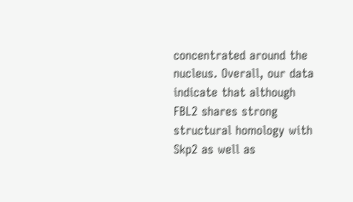concentrated around the nucleus. Overall, our data indicate that although FBL2 shares strong structural homology with Skp2 as well as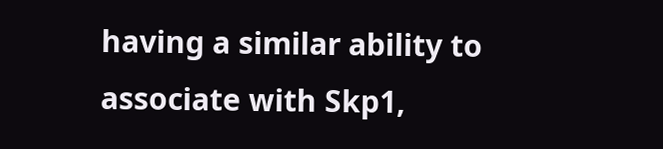having a similar ability to associate with Skp1,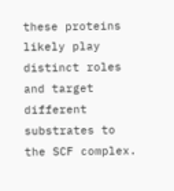these proteins likely play distinct roles and target different substrates to the SCF complex.